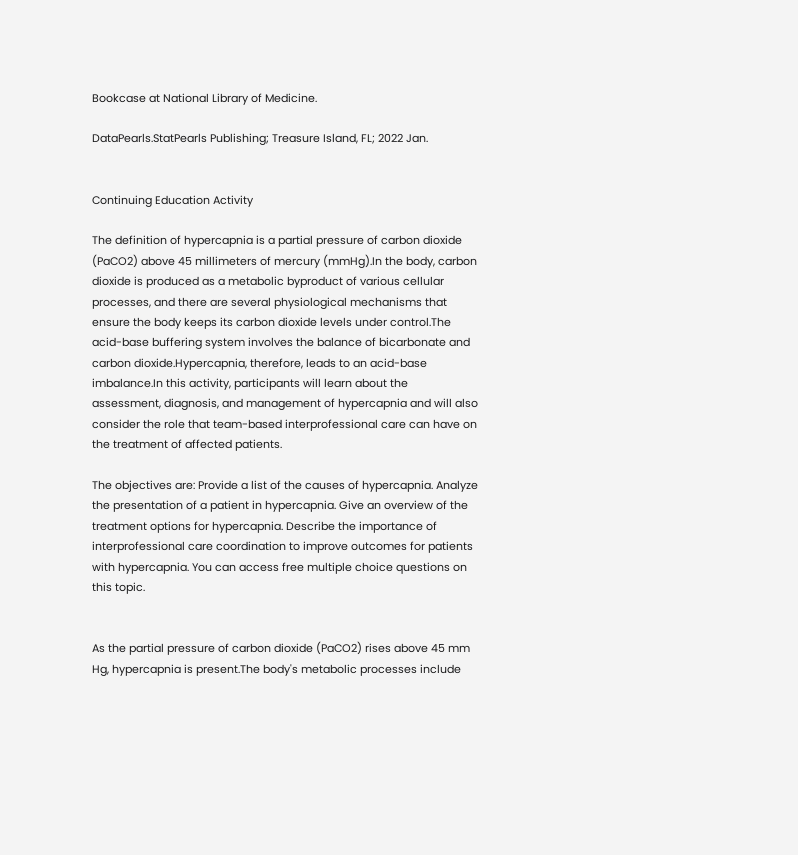Bookcase at National Library of Medicine.

DataPearls.StatPearls Publishing; Treasure Island, FL; 2022 Jan.


Continuing Education Activity

The definition of hypercapnia is a partial pressure of carbon dioxide (PaCO2) above 45 millimeters of mercury (mmHg).In the body, carbon dioxide is produced as a metabolic byproduct of various cellular processes, and there are several physiological mechanisms that ensure the body keeps its carbon dioxide levels under control.The acid-base buffering system involves the balance of bicarbonate and carbon dioxide.Hypercapnia, therefore, leads to an acid-base imbalance.In this activity, participants will learn about the assessment, diagnosis, and management of hypercapnia and will also consider the role that team-based interprofessional care can have on the treatment of affected patients.

The objectives are: Provide a list of the causes of hypercapnia. Analyze the presentation of a patient in hypercapnia. Give an overview of the treatment options for hypercapnia. Describe the importance of interprofessional care coordination to improve outcomes for patients with hypercapnia. You can access free multiple choice questions on this topic.


As the partial pressure of carbon dioxide (PaCO2) rises above 45 mm Hg, hypercapnia is present.The body's metabolic processes include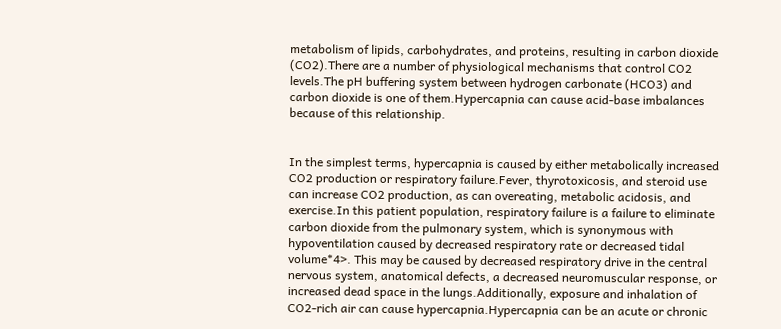metabolism of lipids, carbohydrates, and proteins, resulting in carbon dioxide (CO2).There are a number of physiological mechanisms that control CO2 levels.The pH buffering system between hydrogen carbonate (HCO3) and carbon dioxide is one of them.Hypercapnia can cause acid-base imbalances because of this relationship.


In the simplest terms, hypercapnia is caused by either metabolically increased CO2 production or respiratory failure.Fever, thyrotoxicosis, and steroid use can increase CO2 production, as can overeating, metabolic acidosis, and exercise.In this patient population, respiratory failure is a failure to eliminate carbon dioxide from the pulmonary system, which is synonymous with hypoventilation caused by decreased respiratory rate or decreased tidal volume*4>. This may be caused by decreased respiratory drive in the central nervous system, anatomical defects, a decreased neuromuscular response, or increased dead space in the lungs.Additionally, exposure and inhalation of CO2-rich air can cause hypercapnia.Hypercapnia can be an acute or chronic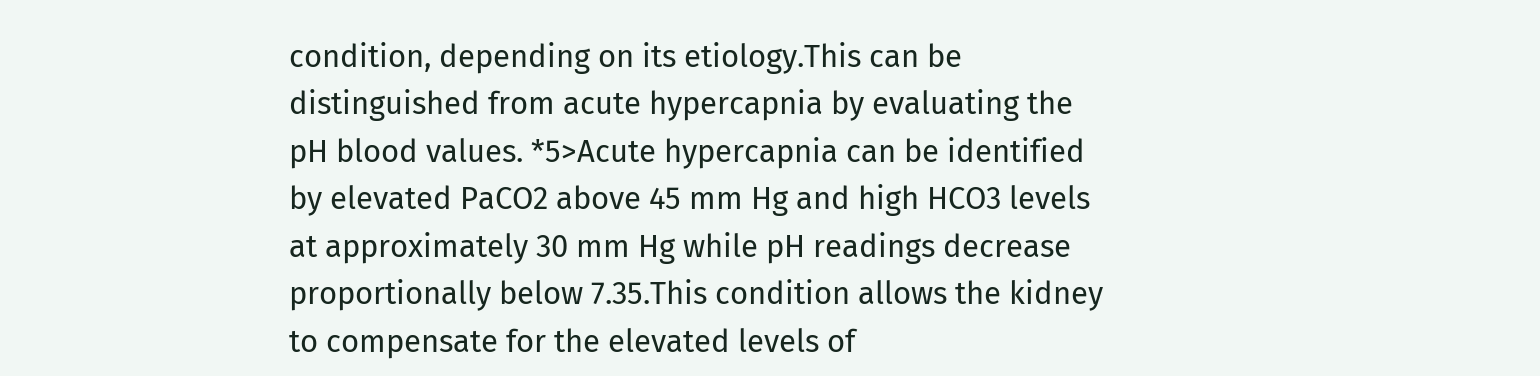condition, depending on its etiology.This can be distinguished from acute hypercapnia by evaluating the pH blood values. *5>Acute hypercapnia can be identified by elevated PaCO2 above 45 mm Hg and high HCO3 levels at approximately 30 mm Hg while pH readings decrease proportionally below 7.35.This condition allows the kidney to compensate for the elevated levels of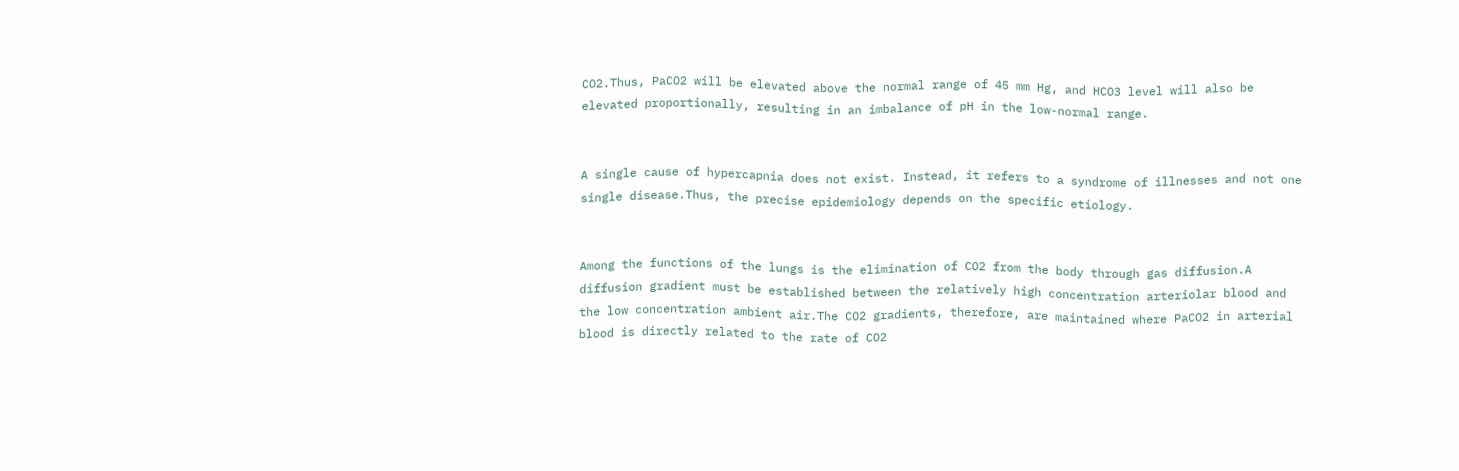CO2.Thus, PaCO2 will be elevated above the normal range of 45 mm Hg, and HCO3 level will also be elevated proportionally, resulting in an imbalance of pH in the low-normal range.


A single cause of hypercapnia does not exist. Instead, it refers to a syndrome of illnesses and not one single disease.Thus, the precise epidemiology depends on the specific etiology.


Among the functions of the lungs is the elimination of CO2 from the body through gas diffusion.A diffusion gradient must be established between the relatively high concentration arteriolar blood and the low concentration ambient air.The CO2 gradients, therefore, are maintained where PaCO2 in arterial blood is directly related to the rate of CO2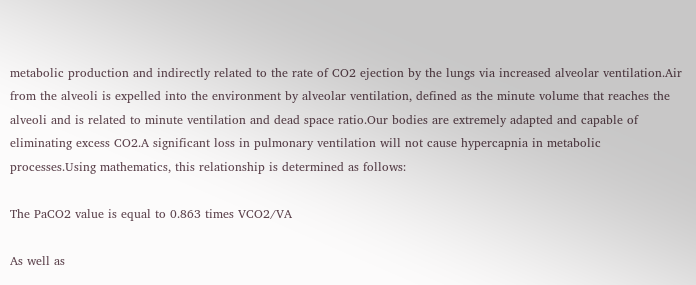metabolic production and indirectly related to the rate of CO2 ejection by the lungs via increased alveolar ventilation.Air from the alveoli is expelled into the environment by alveolar ventilation, defined as the minute volume that reaches the alveoli and is related to minute ventilation and dead space ratio.Our bodies are extremely adapted and capable of eliminating excess CO2.A significant loss in pulmonary ventilation will not cause hypercapnia in metabolic processes.Using mathematics, this relationship is determined as follows:

The PaCO2 value is equal to 0.863 times VCO2/VA

As well as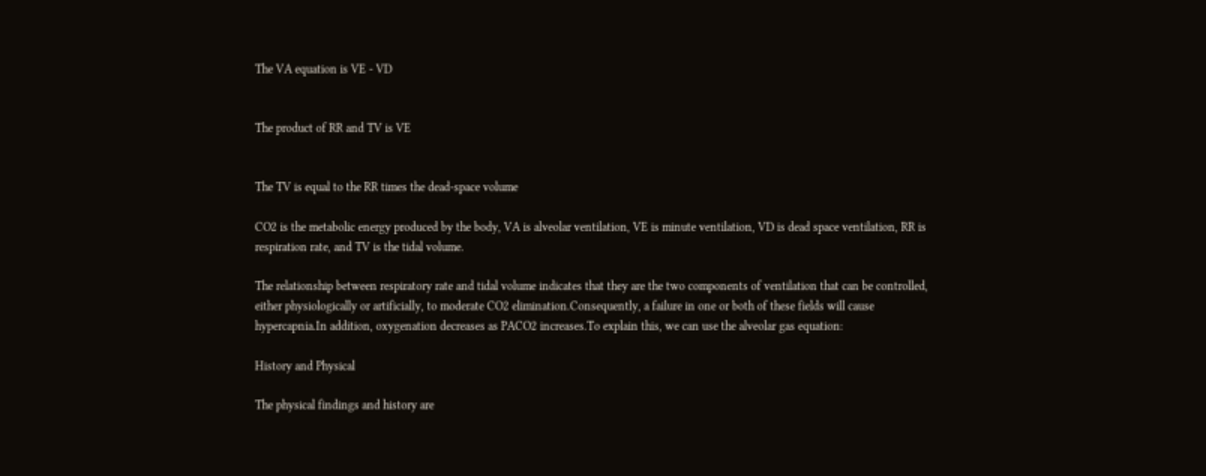The VA equation is VE - VD


The product of RR and TV is VE


The TV is equal to the RR times the dead-space volume

CO2 is the metabolic energy produced by the body, VA is alveolar ventilation, VE is minute ventilation, VD is dead space ventilation, RR is respiration rate, and TV is the tidal volume.

The relationship between respiratory rate and tidal volume indicates that they are the two components of ventilation that can be controlled, either physiologically or artificially, to moderate CO2 elimination.Consequently, a failure in one or both of these fields will cause hypercapnia.In addition, oxygenation decreases as PACO2 increases.To explain this, we can use the alveolar gas equation:

History and Physical

The physical findings and history are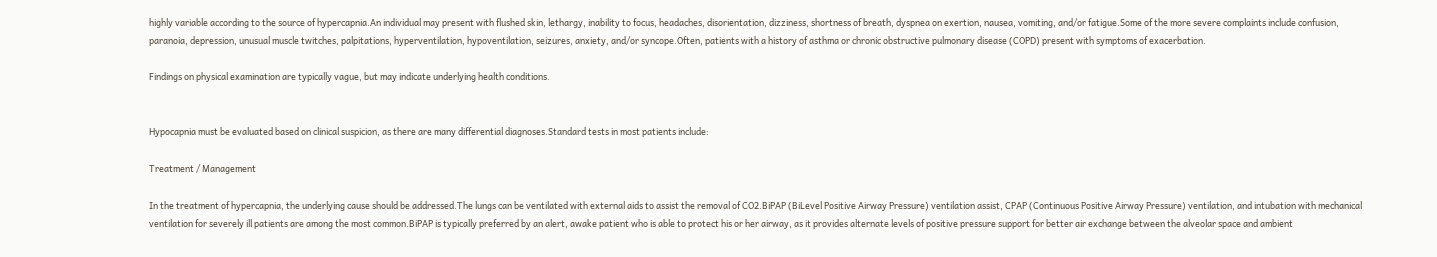highly variable according to the source of hypercapnia.An individual may present with flushed skin, lethargy, inability to focus, headaches, disorientation, dizziness, shortness of breath, dyspnea on exertion, nausea, vomiting, and/or fatigue.Some of the more severe complaints include confusion, paranoia, depression, unusual muscle twitches, palpitations, hyperventilation, hypoventilation, seizures, anxiety, and/or syncope.Often, patients with a history of asthma or chronic obstructive pulmonary disease (COPD) present with symptoms of exacerbation.

Findings on physical examination are typically vague, but may indicate underlying health conditions.


Hypocapnia must be evaluated based on clinical suspicion, as there are many differential diagnoses.Standard tests in most patients include:

Treatment / Management

In the treatment of hypercapnia, the underlying cause should be addressed.The lungs can be ventilated with external aids to assist the removal of CO2.BiPAP (BiLevel Positive Airway Pressure) ventilation assist, CPAP (Continuous Positive Airway Pressure) ventilation, and intubation with mechanical ventilation for severely ill patients are among the most common.BiPAP is typically preferred by an alert, awake patient who is able to protect his or her airway, as it provides alternate levels of positive pressure support for better air exchange between the alveolar space and ambient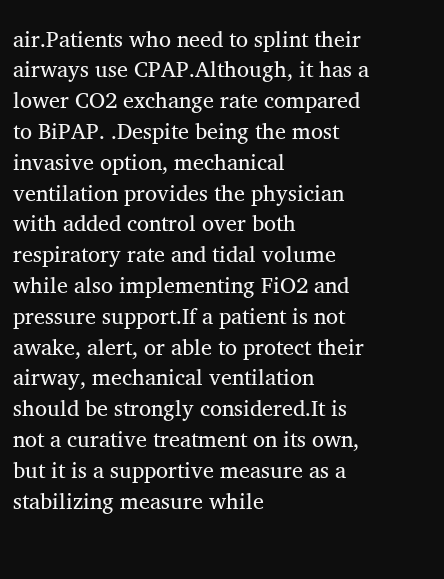air.Patients who need to splint their airways use CPAP.Although, it has a lower CO2 exchange rate compared to BiPAP. .Despite being the most invasive option, mechanical ventilation provides the physician with added control over both respiratory rate and tidal volume while also implementing FiO2 and pressure support.If a patient is not awake, alert, or able to protect their airway, mechanical ventilation should be strongly considered.It is not a curative treatment on its own, but it is a supportive measure as a stabilizing measure while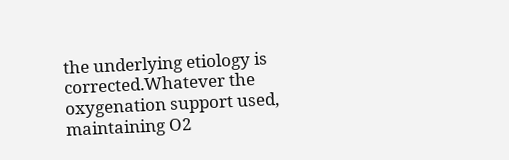the underlying etiology is corrected.Whatever the oxygenation support used, maintaining O2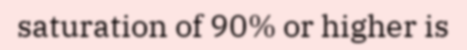saturation of 90% or higher is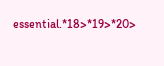essential.*18>*19>*20>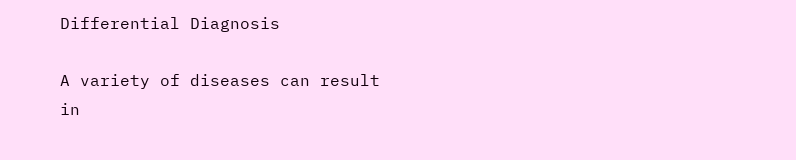Differential Diagnosis

A variety of diseases can result in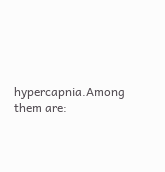hypercapnia.Among them are: